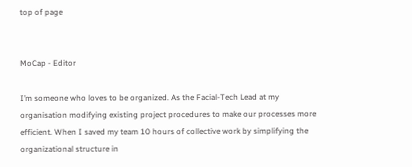top of page


MoCap - Editor

I’m someone who loves to be organized. As the Facial-Tech Lead at my organisation modifying existing project procedures to make our processes more efficient. When I saved my team 10 hours of collective work by simplifying the organizational structure in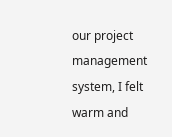our project management system, I felt warm and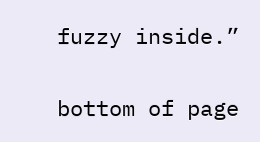fuzzy inside.”


bottom of page